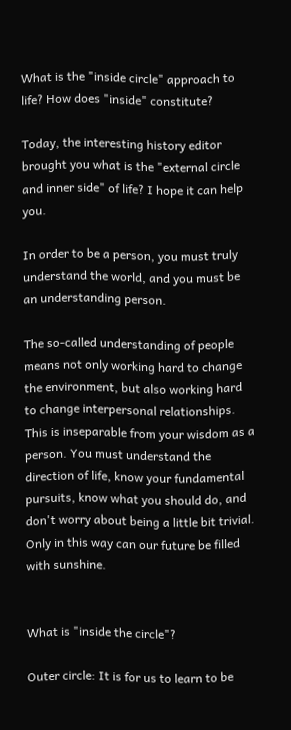What is the "inside circle" approach to life? How does "inside" constitute?

Today, the interesting history editor brought you what is the "external circle and inner side" of life? I hope it can help you.

In order to be a person, you must truly understand the world, and you must be an understanding person.

The so-called understanding of people means not only working hard to change the environment, but also working hard to change interpersonal relationships. This is inseparable from your wisdom as a person. You must understand the direction of life, know your fundamental pursuits, know what you should do, and don't worry about being a little bit trivial. Only in this way can our future be filled with sunshine.


What is "inside the circle"?

Outer circle: It is for us to learn to be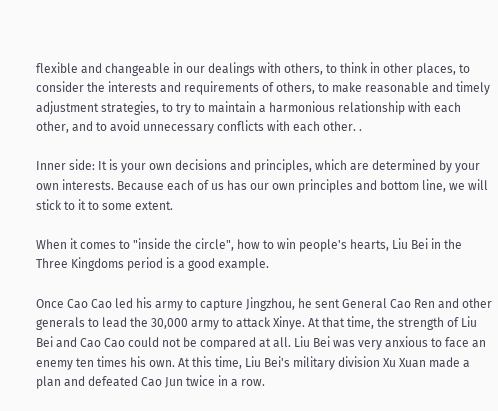flexible and changeable in our dealings with others, to think in other places, to consider the interests and requirements of others, to make reasonable and timely adjustment strategies, to try to maintain a harmonious relationship with each other, and to avoid unnecessary conflicts with each other. .

Inner side: It is your own decisions and principles, which are determined by your own interests. Because each of us has our own principles and bottom line, we will stick to it to some extent.

When it comes to "inside the circle", how to win people's hearts, Liu Bei in the Three Kingdoms period is a good example.

Once Cao Cao led his army to capture Jingzhou, he sent General Cao Ren and other generals to lead the 30,000 army to attack Xinye. At that time, the strength of Liu Bei and Cao Cao could not be compared at all. Liu Bei was very anxious to face an enemy ten times his own. At this time, Liu Bei's military division Xu Xuan made a plan and defeated Cao Jun twice in a row.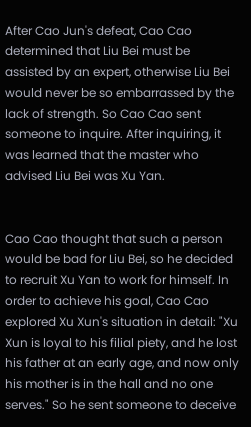After Cao Jun's defeat, Cao Cao determined that Liu Bei must be assisted by an expert, otherwise Liu Bei would never be so embarrassed by the lack of strength. So Cao Cao sent someone to inquire. After inquiring, it was learned that the master who advised Liu Bei was Xu Yan.


Cao Cao thought that such a person would be bad for Liu Bei, so he decided to recruit Xu Yan to work for himself. In order to achieve his goal, Cao Cao explored Xu Xun's situation in detail: "Xu Xun is loyal to his filial piety, and he lost his father at an early age, and now only his mother is in the hall and no one serves." So he sent someone to deceive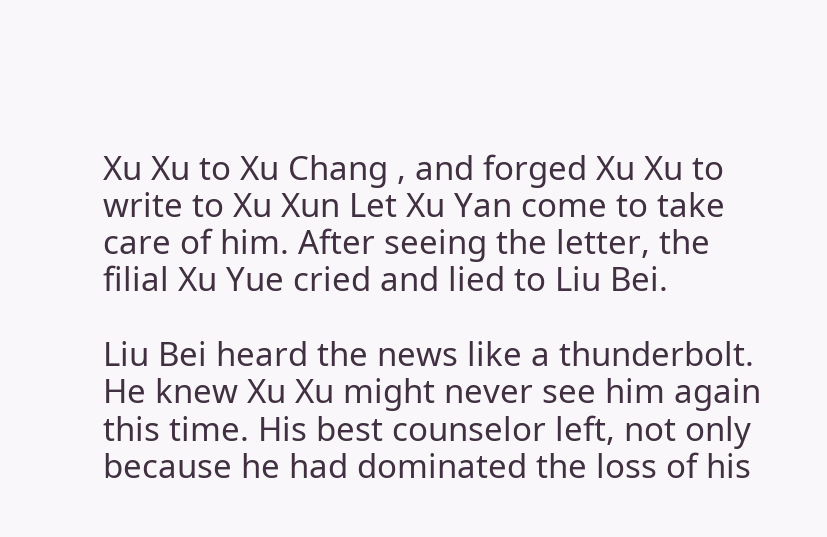Xu Xu to Xu Chang , and forged Xu Xu to write to Xu Xun Let Xu Yan come to take care of him. After seeing the letter, the filial Xu Yue cried and lied to Liu Bei.

Liu Bei heard the news like a thunderbolt. He knew Xu Xu might never see him again this time. His best counselor left, not only because he had dominated the loss of his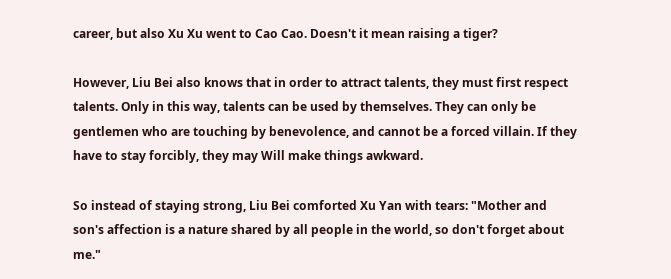career, but also Xu Xu went to Cao Cao. Doesn't it mean raising a tiger?

However, Liu Bei also knows that in order to attract talents, they must first respect talents. Only in this way, talents can be used by themselves. They can only be gentlemen who are touching by benevolence, and cannot be a forced villain. If they have to stay forcibly, they may Will make things awkward.

So instead of staying strong, Liu Bei comforted Xu Yan with tears: "Mother and son's affection is a nature shared by all people in the world, so don't forget about me."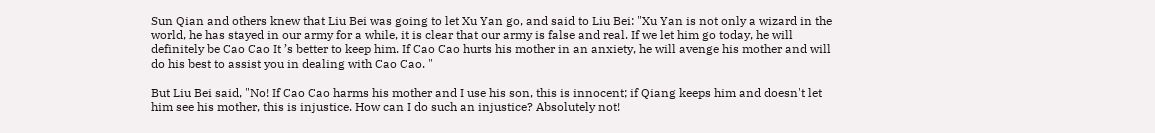Sun Qian and others knew that Liu Bei was going to let Xu Yan go, and said to Liu Bei: "Xu Yan is not only a wizard in the world, he has stayed in our army for a while, it is clear that our army is false and real. If we let him go today, he will definitely be Cao Cao It ’s better to keep him. If Cao Cao hurts his mother in an anxiety, he will avenge his mother and will do his best to assist you in dealing with Cao Cao. "

But Liu Bei said, "No! If Cao Cao harms his mother and I use his son, this is innocent; if Qiang keeps him and doesn't let him see his mother, this is injustice. How can I do such an injustice? Absolutely not!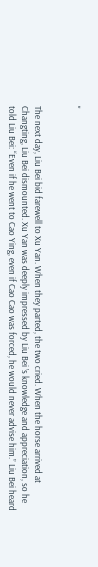"


The next day, Liu Bei bid farewell to Xu Yan. When they parted, the two cried. When the horse arrived at Changting, Liu Bei dismounted. Xu Yan was deeply impressed by Liu Bei ’s knowledge and appreciation, so he told Liu Bei: “Even if he went to Cao Ying, even if Cao Cao was forced, he would never advise him.” Liu Bei heard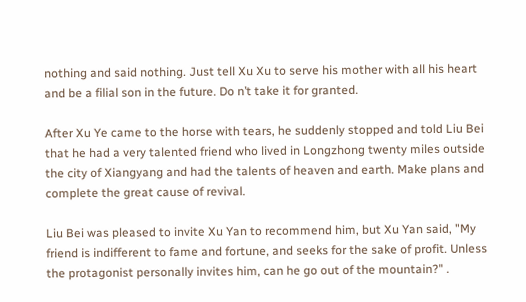nothing and said nothing. Just tell Xu Xu to serve his mother with all his heart and be a filial son in the future. Do n’t take it for granted.

After Xu Ye came to the horse with tears, he suddenly stopped and told Liu Bei that he had a very talented friend who lived in Longzhong twenty miles outside the city of Xiangyang and had the talents of heaven and earth. Make plans and complete the great cause of revival.

Liu Bei was pleased to invite Xu Yan to recommend him, but Xu Yan said, "My friend is indifferent to fame and fortune, and seeks for the sake of profit. Unless the protagonist personally invites him, can he go out of the mountain?" .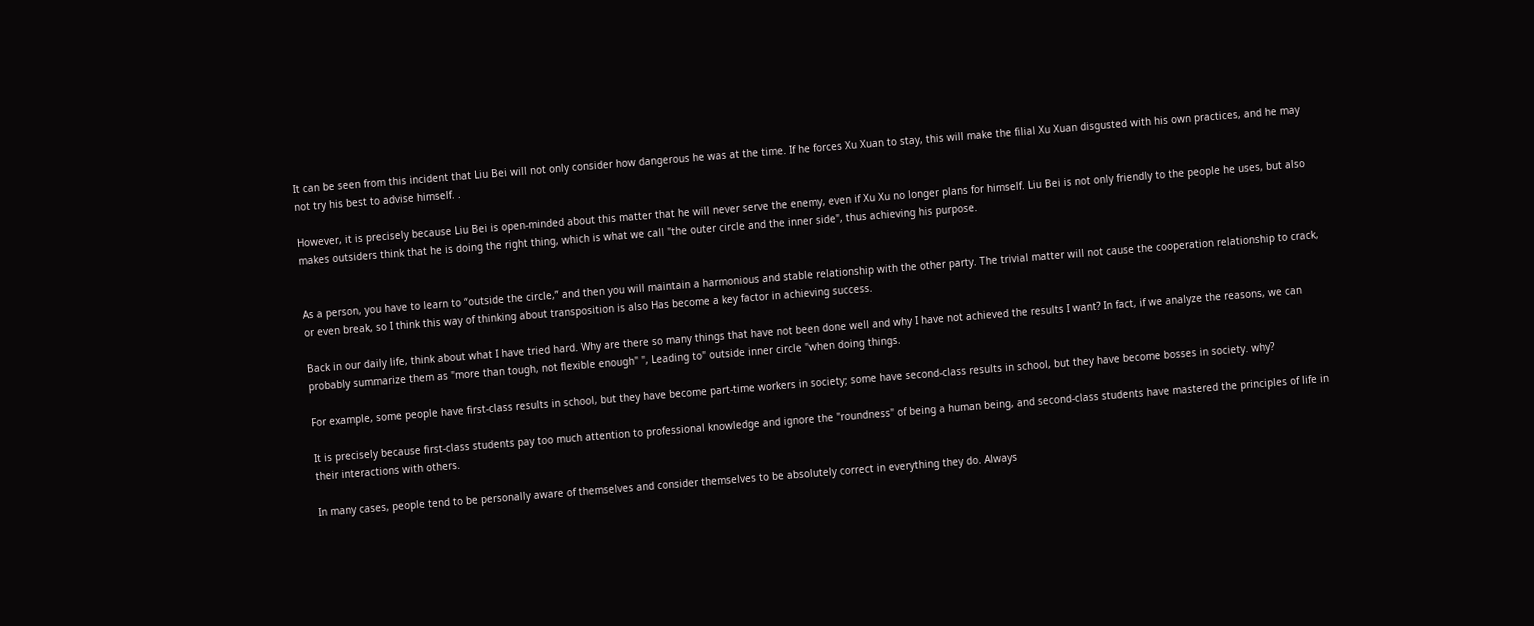It can be seen from this incident that Liu Bei will not only consider how dangerous he was at the time. If he forces Xu Xuan to stay, this will make the filial Xu Xuan disgusted with his own practices, and he may not try his best to advise himself. .

However, it is precisely because Liu Bei is open-minded about this matter that he will never serve the enemy, even if Xu Xu no longer plans for himself. Liu Bei is not only friendly to the people he uses, but also makes outsiders think that he is doing the right thing, which is what we call "the outer circle and the inner side", thus achieving his purpose.


As a person, you have to learn to “outside the circle,” and then you will maintain a harmonious and stable relationship with the other party. The trivial matter will not cause the cooperation relationship to crack, or even break, so I think this way of thinking about transposition is also Has become a key factor in achieving success.

Back in our daily life, think about what I have tried hard. Why are there so many things that have not been done well and why I have not achieved the results I want? In fact, if we analyze the reasons, we can probably summarize them as "more than tough, not flexible enough" ", Leading to" outside inner circle "when doing things.

For example, some people have first-class results in school, but they have become part-time workers in society; some have second-class results in school, but they have become bosses in society. why?

It is precisely because first-class students pay too much attention to professional knowledge and ignore the "roundness" of being a human being, and second-class students have mastered the principles of life in their interactions with others.

In many cases, people tend to be personally aware of themselves and consider themselves to be absolutely correct in everything they do. Always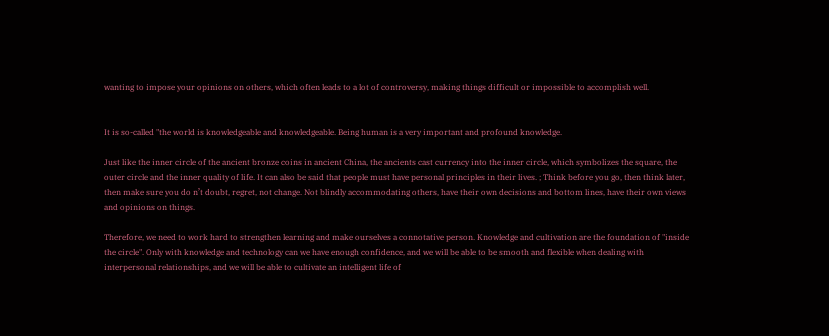wanting to impose your opinions on others, which often leads to a lot of controversy, making things difficult or impossible to accomplish well.


It is so-called "the world is knowledgeable and knowledgeable. Being human is a very important and profound knowledge.

Just like the inner circle of the ancient bronze coins in ancient China, the ancients cast currency into the inner circle, which symbolizes the square, the outer circle and the inner quality of life. It can also be said that people must have personal principles in their lives. ; Think before you go, then think later, then make sure you do n’t doubt, regret, not change. Not blindly accommodating others, have their own decisions and bottom lines, have their own views and opinions on things.

Therefore, we need to work hard to strengthen learning and make ourselves a connotative person. Knowledge and cultivation are the foundation of "inside the circle". Only with knowledge and technology can we have enough confidence, and we will be able to be smooth and flexible when dealing with interpersonal relationships, and we will be able to cultivate an intelligent life of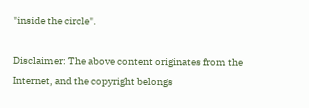"inside the circle".

Disclaimer: The above content originates from the Internet, and the copyright belongs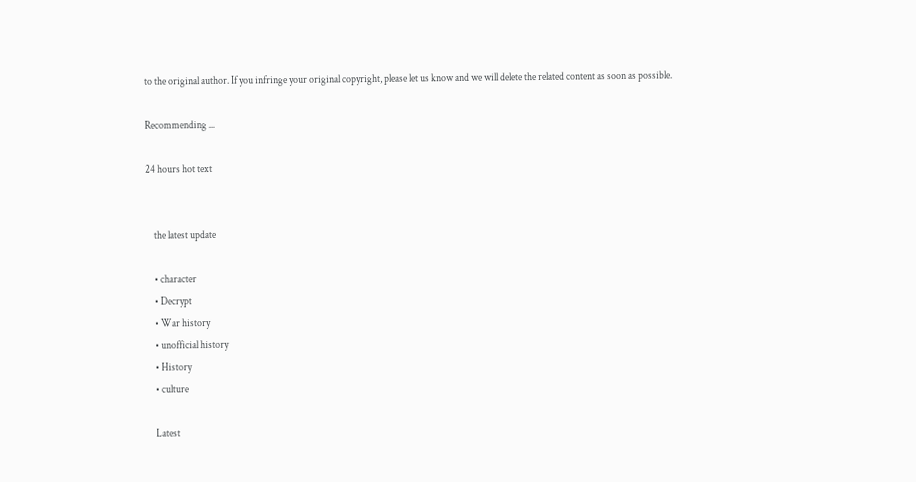to the original author. If you infringe your original copyright, please let us know and we will delete the related content as soon as possible.

Recommending ...

24 hours hot text


    the latest update

    • character
    • Decrypt
    • War history
    • unofficial history
    • History
    • culture

    Latest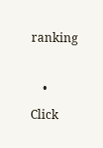ranking

    • Click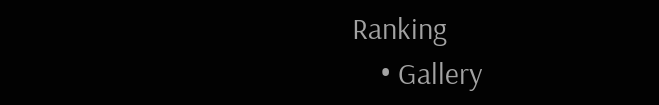Ranking
    • Gallery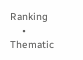Ranking
    • Thematic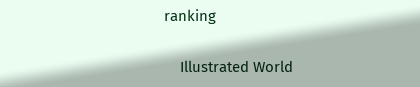ranking

    Illustrated World